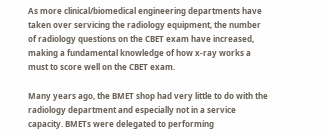As more clinical/biomedical engineering departments have taken over servicing the radiology equipment, the number of radiology questions on the CBET exam have increased, making a fundamental knowledge of how x-ray works a must to score well on the CBET exam.

Many years ago, the BMET shop had very little to do with the radiology department and especially not in a service capacity. BMETs were delegated to performing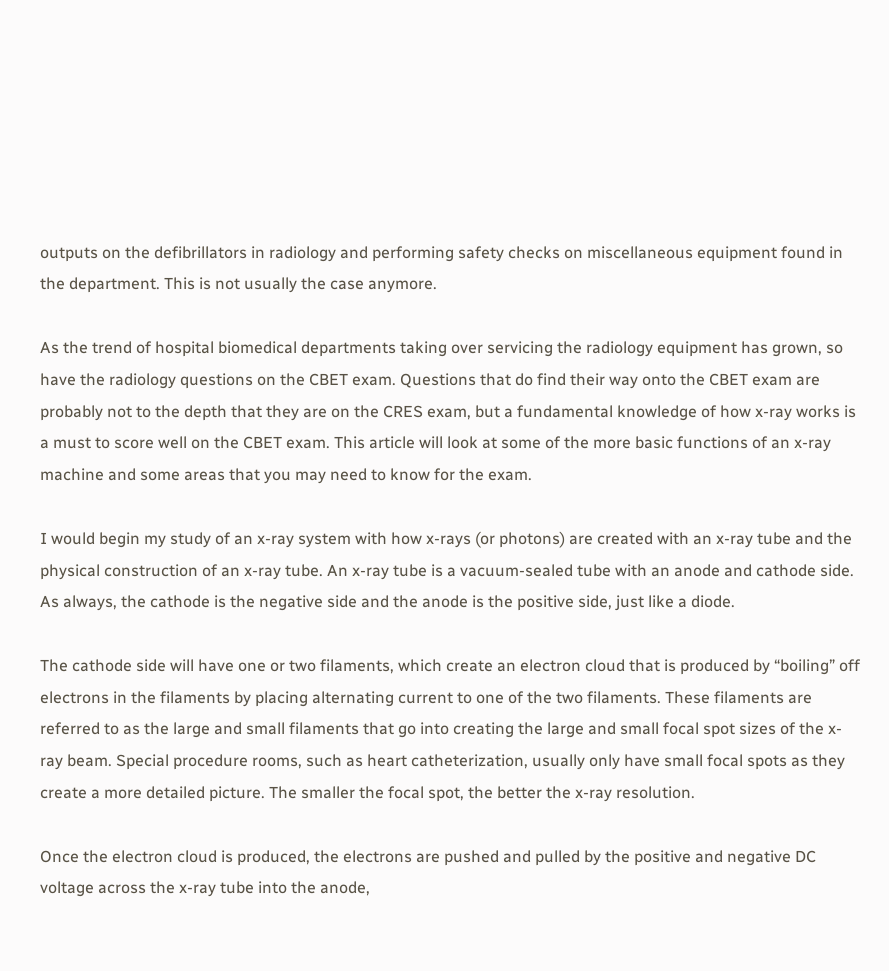outputs on the defibrillators in radiology and performing safety checks on miscellaneous equipment found in the department. This is not usually the case anymore.

As the trend of hospital biomedical departments taking over servicing the radiology equipment has grown, so have the radiology questions on the CBET exam. Questions that do find their way onto the CBET exam are probably not to the depth that they are on the CRES exam, but a fundamental knowledge of how x-ray works is a must to score well on the CBET exam. This article will look at some of the more basic functions of an x-ray machine and some areas that you may need to know for the exam.

I would begin my study of an x-ray system with how x-rays (or photons) are created with an x-ray tube and the physical construction of an x-ray tube. An x-ray tube is a vacuum-sealed tube with an anode and cathode side. As always, the cathode is the negative side and the anode is the positive side, just like a diode.

The cathode side will have one or two filaments, which create an electron cloud that is produced by “boiling” off electrons in the filaments by placing alternating current to one of the two filaments. These filaments are referred to as the large and small filaments that go into creating the large and small focal spot sizes of the x-ray beam. Special procedure rooms, such as heart catheterization, usually only have small focal spots as they create a more detailed picture. The smaller the focal spot, the better the x-ray resolution.

Once the electron cloud is produced, the electrons are pushed and pulled by the positive and negative DC voltage across the x-ray tube into the anode,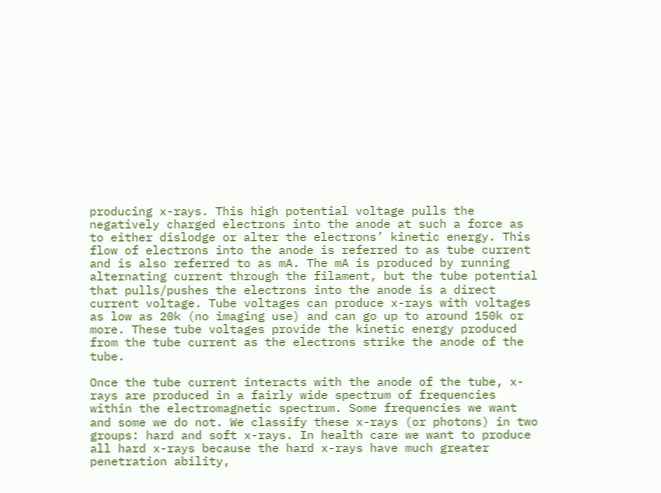producing x-rays. This high potential voltage pulls the negatively charged electrons into the anode at such a force as to either dislodge or alter the electrons’ kinetic energy. This flow of electrons into the anode is referred to as tube current and is also referred to as mA. The mA is produced by running alternating current through the filament, but the tube potential that pulls/pushes the electrons into the anode is a direct current voltage. Tube voltages can produce x-rays with voltages as low as 20k (no imaging use) and can go up to around 150k or more. These tube voltages provide the kinetic energy produced from the tube current as the electrons strike the anode of the tube.

Once the tube current interacts with the anode of the tube, x-rays are produced in a fairly wide spectrum of frequencies within the electromagnetic spectrum. Some frequencies we want and some we do not. We classify these x-rays (or photons) in two groups: hard and soft x-rays. In health care we want to produce all hard x-rays because the hard x-rays have much greater penetration ability,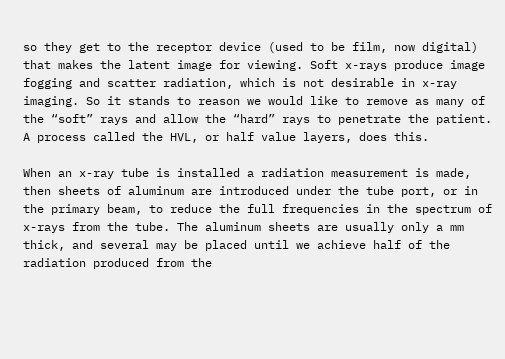so they get to the receptor device (used to be film, now digital) that makes the latent image for viewing. Soft x-rays produce image fogging and scatter radiation, which is not desirable in x-ray imaging. So it stands to reason we would like to remove as many of the “soft” rays and allow the “hard” rays to penetrate the patient. A process called the HVL, or half value layers, does this.

When an x-ray tube is installed a radiation measurement is made, then sheets of aluminum are introduced under the tube port, or in the primary beam, to reduce the full frequencies in the spectrum of x-rays from the tube. The aluminum sheets are usually only a mm thick, and several may be placed until we achieve half of the radiation produced from the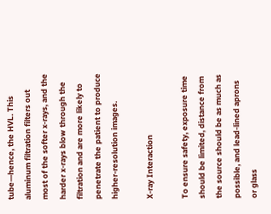tube—hence, the HVL. This aluminum filtration filters out most of the softer x-rays, and the harder x-rays blow through the filtration and are more likely to penetrate the patient to produce higher-resolution images.

X-ray Interaction

To ensure safety, exposure time should be limited, distance from the source should be as much as possible, and lead-lined aprons or glass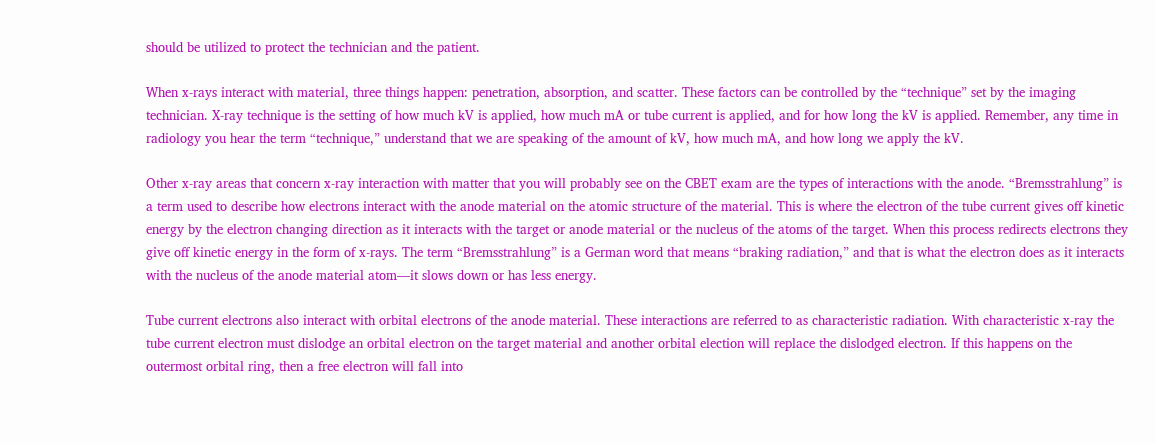should be utilized to protect the technician and the patient.

When x-rays interact with material, three things happen: penetration, absorption, and scatter. These factors can be controlled by the “technique” set by the imaging technician. X-ray technique is the setting of how much kV is applied, how much mA or tube current is applied, and for how long the kV is applied. Remember, any time in radiology you hear the term “technique,” understand that we are speaking of the amount of kV, how much mA, and how long we apply the kV.

Other x-ray areas that concern x-ray interaction with matter that you will probably see on the CBET exam are the types of interactions with the anode. “Bremsstrahlung” is a term used to describe how electrons interact with the anode material on the atomic structure of the material. This is where the electron of the tube current gives off kinetic energy by the electron changing direction as it interacts with the target or anode material or the nucleus of the atoms of the target. When this process redirects electrons they give off kinetic energy in the form of x-rays. The term “Bremsstrahlung” is a German word that means “braking radiation,” and that is what the electron does as it interacts with the nucleus of the anode material atom—it slows down or has less energy.

Tube current electrons also interact with orbital electrons of the anode material. These interactions are referred to as characteristic radiation. With characteristic x-ray the tube current electron must dislodge an orbital electron on the target material and another orbital election will replace the dislodged electron. If this happens on the outermost orbital ring, then a free electron will fall into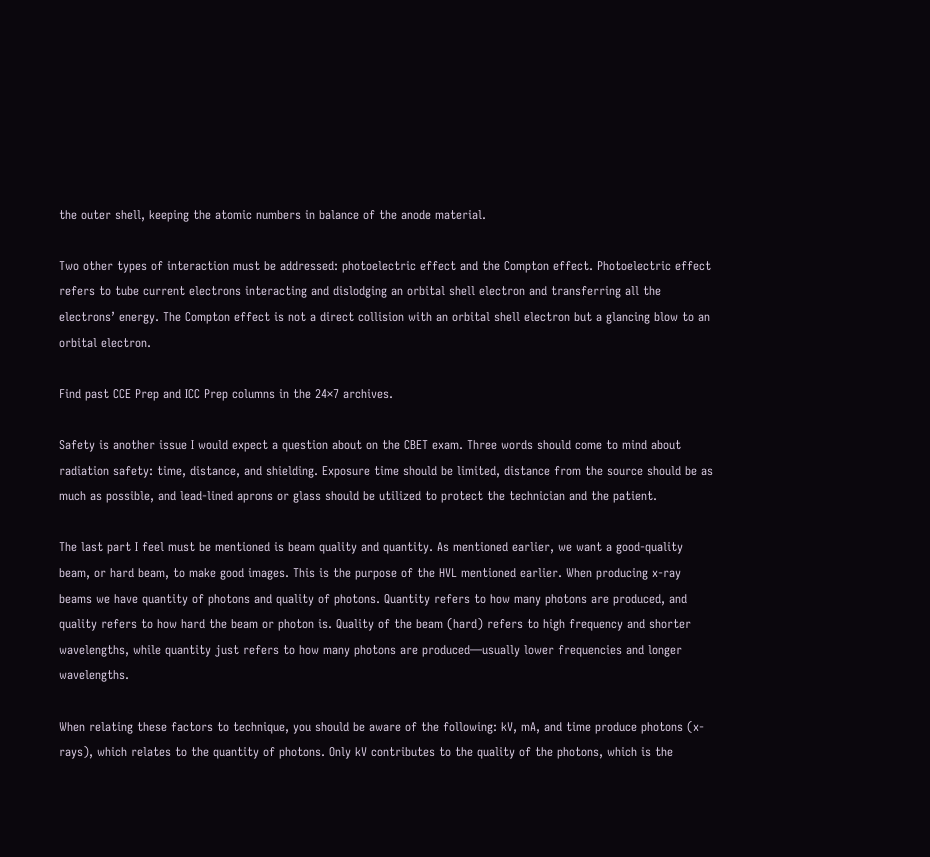the outer shell, keeping the atomic numbers in balance of the anode material.

Two other types of interaction must be addressed: photoelectric effect and the Compton effect. Photoelectric effect refers to tube current electrons interacting and dislodging an orbital shell electron and transferring all the electrons’ energy. The Compton effect is not a direct collision with an orbital shell electron but a glancing blow to an orbital electron.

Find past CCE Prep and ICC Prep columns in the 24×7 archives.

Safety is another issue I would expect a question about on the CBET exam. Three words should come to mind about radiation safety: time, distance, and shielding. Exposure time should be limited, distance from the source should be as much as possible, and lead-lined aprons or glass should be utilized to protect the technician and the patient.

The last part I feel must be mentioned is beam quality and quantity. As mentioned earlier, we want a good-quality beam, or hard beam, to make good images. This is the purpose of the HVL mentioned earlier. When producing x-ray beams we have quantity of photons and quality of photons. Quantity refers to how many photons are produced, and quality refers to how hard the beam or photon is. Quality of the beam (hard) refers to high frequency and shorter wavelengths, while quantity just refers to how many photons are produced—usually lower frequencies and longer wavelengths.

When relating these factors to technique, you should be aware of the following: kV, mA, and time produce photons (x-rays), which relates to the quantity of photons. Only kV contributes to the quality of the photons, which is the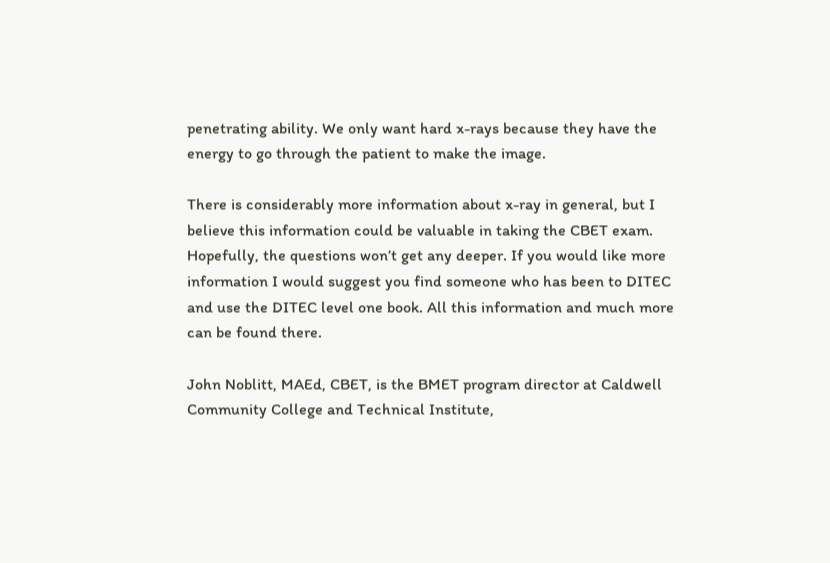penetrating ability. We only want hard x-rays because they have the energy to go through the patient to make the image.

There is considerably more information about x-ray in general, but I believe this information could be valuable in taking the CBET exam. Hopefully, the questions won’t get any deeper. If you would like more information I would suggest you find someone who has been to DITEC and use the DITEC level one book. All this information and much more can be found there.

John Noblitt, MAEd, CBET, is the BMET program director at Caldwell Community College and Technical Institute,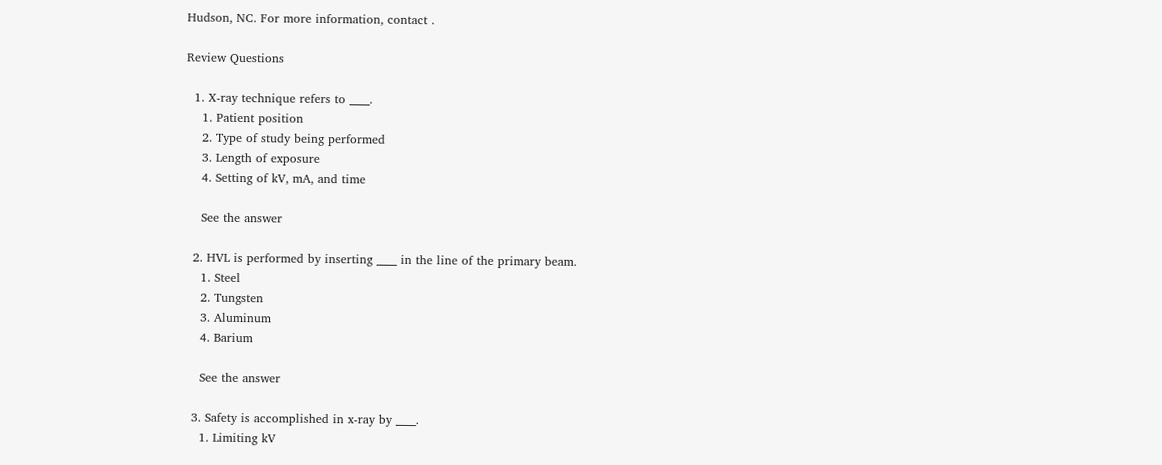Hudson, NC. For more information, contact .

Review Questions

  1. X-ray technique refers to ____.
    1. Patient position
    2. Type of study being performed
    3. Length of exposure
    4. Setting of kV, mA, and time

    See the answer

  2. HVL is performed by inserting ____ in the line of the primary beam.
    1. Steel
    2. Tungsten
    3. Aluminum
    4. Barium

    See the answer

  3. Safety is accomplished in x-ray by ____.
    1. Limiting kV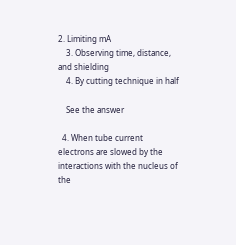2. Limiting mA
    3. Observing time, distance, and shielding
    4. By cutting technique in half

    See the answer

  4. When tube current electrons are slowed by the interactions with the nucleus of the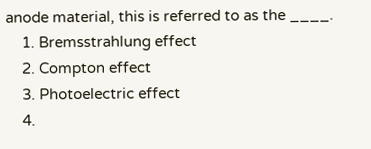anode material, this is referred to as the ____.
    1. Bremsstrahlung effect
    2. Compton effect
    3. Photoelectric effect
    4.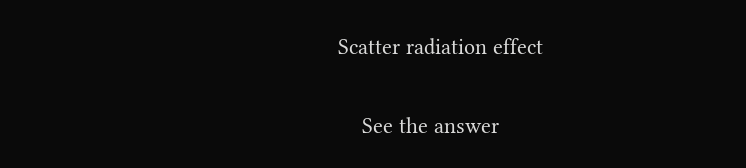Scatter radiation effect

    See the answer